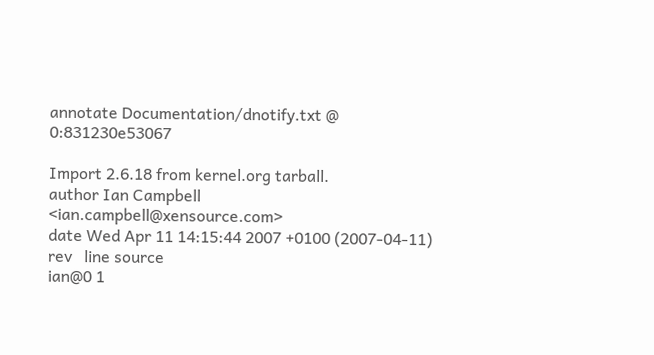annotate Documentation/dnotify.txt @ 0:831230e53067

Import 2.6.18 from kernel.org tarball.
author Ian Campbell <ian.campbell@xensource.com>
date Wed Apr 11 14:15:44 2007 +0100 (2007-04-11)
rev   line source
ian@0 1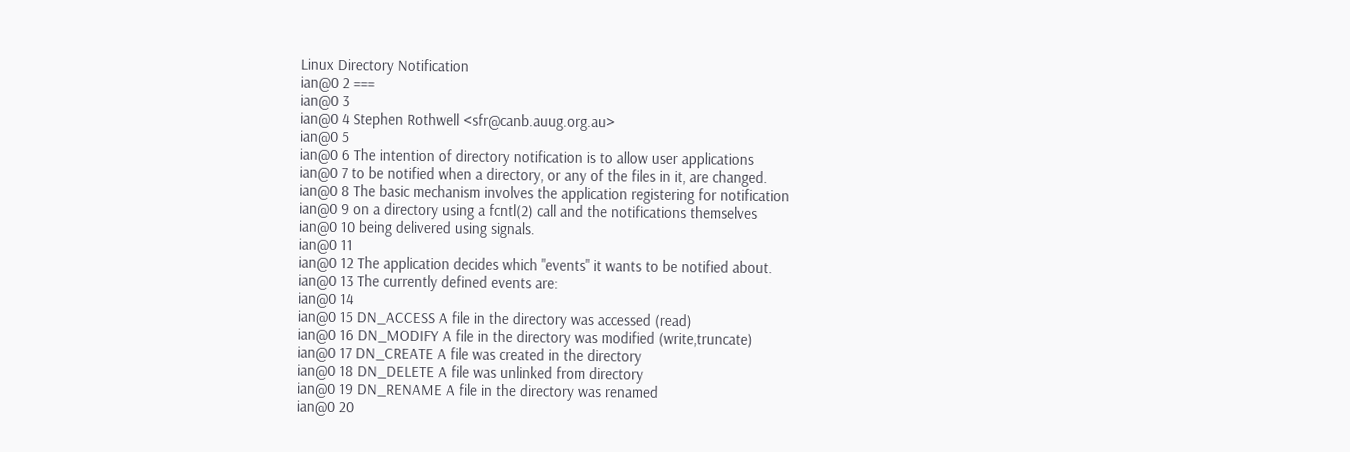Linux Directory Notification
ian@0 2 ===
ian@0 3
ian@0 4 Stephen Rothwell <sfr@canb.auug.org.au>
ian@0 5
ian@0 6 The intention of directory notification is to allow user applications
ian@0 7 to be notified when a directory, or any of the files in it, are changed.
ian@0 8 The basic mechanism involves the application registering for notification
ian@0 9 on a directory using a fcntl(2) call and the notifications themselves
ian@0 10 being delivered using signals.
ian@0 11
ian@0 12 The application decides which "events" it wants to be notified about.
ian@0 13 The currently defined events are:
ian@0 14
ian@0 15 DN_ACCESS A file in the directory was accessed (read)
ian@0 16 DN_MODIFY A file in the directory was modified (write,truncate)
ian@0 17 DN_CREATE A file was created in the directory
ian@0 18 DN_DELETE A file was unlinked from directory
ian@0 19 DN_RENAME A file in the directory was renamed
ian@0 20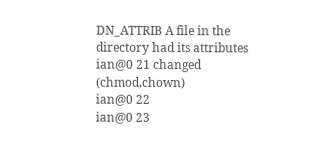DN_ATTRIB A file in the directory had its attributes
ian@0 21 changed (chmod,chown)
ian@0 22
ian@0 23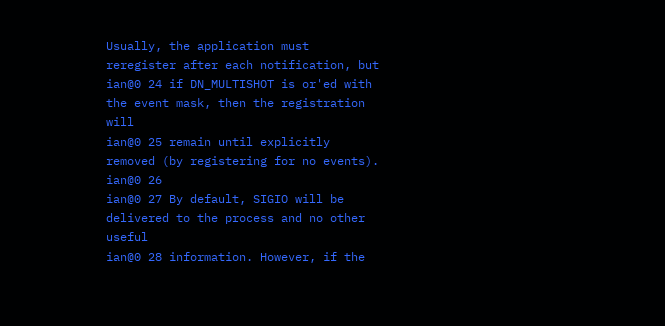Usually, the application must reregister after each notification, but
ian@0 24 if DN_MULTISHOT is or'ed with the event mask, then the registration will
ian@0 25 remain until explicitly removed (by registering for no events).
ian@0 26
ian@0 27 By default, SIGIO will be delivered to the process and no other useful
ian@0 28 information. However, if the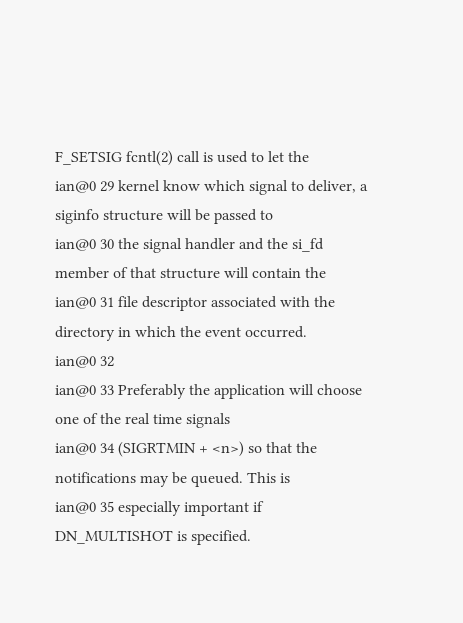F_SETSIG fcntl(2) call is used to let the
ian@0 29 kernel know which signal to deliver, a siginfo structure will be passed to
ian@0 30 the signal handler and the si_fd member of that structure will contain the
ian@0 31 file descriptor associated with the directory in which the event occurred.
ian@0 32
ian@0 33 Preferably the application will choose one of the real time signals
ian@0 34 (SIGRTMIN + <n>) so that the notifications may be queued. This is
ian@0 35 especially important if DN_MULTISHOT is specified.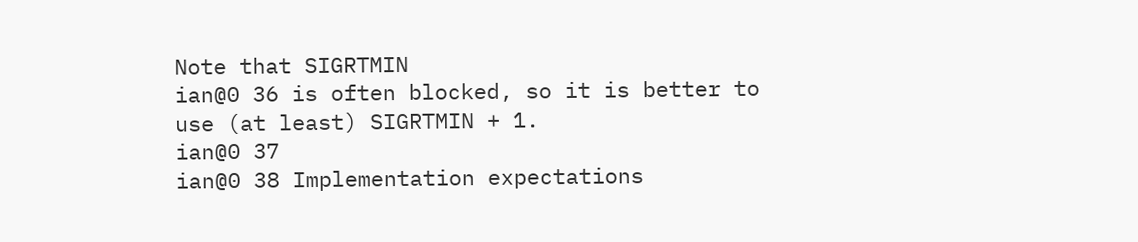Note that SIGRTMIN
ian@0 36 is often blocked, so it is better to use (at least) SIGRTMIN + 1.
ian@0 37
ian@0 38 Implementation expectations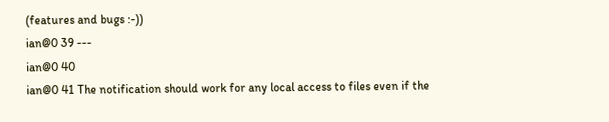(features and bugs :-))
ian@0 39 ---
ian@0 40
ian@0 41 The notification should work for any local access to files even if the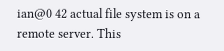ian@0 42 actual file system is on a remote server. This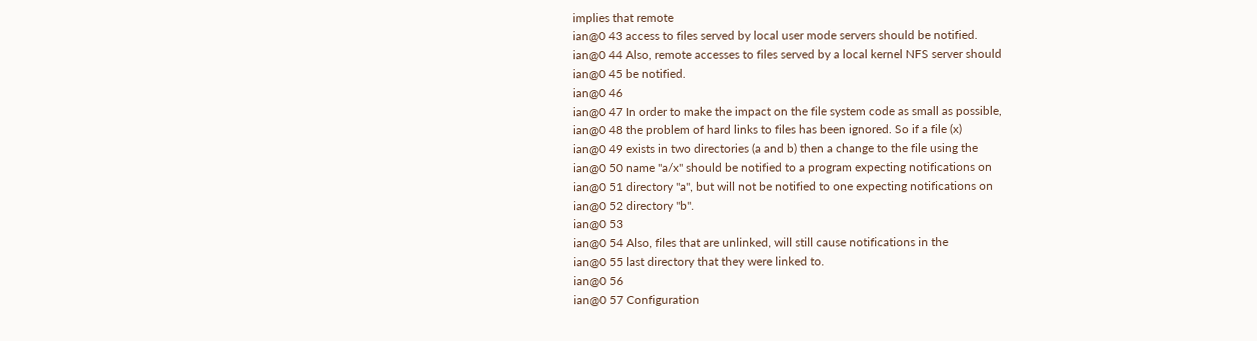implies that remote
ian@0 43 access to files served by local user mode servers should be notified.
ian@0 44 Also, remote accesses to files served by a local kernel NFS server should
ian@0 45 be notified.
ian@0 46
ian@0 47 In order to make the impact on the file system code as small as possible,
ian@0 48 the problem of hard links to files has been ignored. So if a file (x)
ian@0 49 exists in two directories (a and b) then a change to the file using the
ian@0 50 name "a/x" should be notified to a program expecting notifications on
ian@0 51 directory "a", but will not be notified to one expecting notifications on
ian@0 52 directory "b".
ian@0 53
ian@0 54 Also, files that are unlinked, will still cause notifications in the
ian@0 55 last directory that they were linked to.
ian@0 56
ian@0 57 Configuration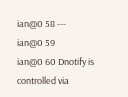ian@0 58 ---
ian@0 59
ian@0 60 Dnotify is controlled via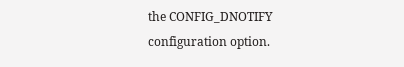the CONFIG_DNOTIFY configuration option.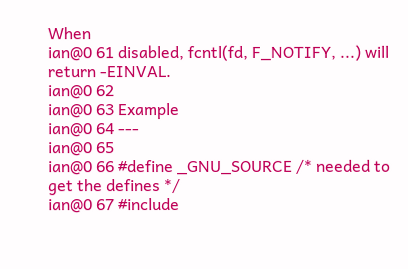When
ian@0 61 disabled, fcntl(fd, F_NOTIFY, ...) will return -EINVAL.
ian@0 62
ian@0 63 Example
ian@0 64 ---
ian@0 65
ian@0 66 #define _GNU_SOURCE /* needed to get the defines */
ian@0 67 #include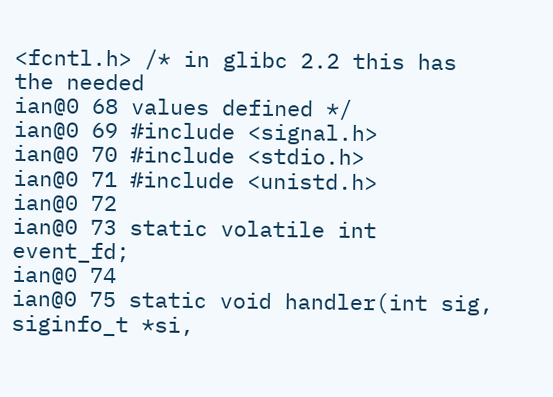<fcntl.h> /* in glibc 2.2 this has the needed
ian@0 68 values defined */
ian@0 69 #include <signal.h>
ian@0 70 #include <stdio.h>
ian@0 71 #include <unistd.h>
ian@0 72
ian@0 73 static volatile int event_fd;
ian@0 74
ian@0 75 static void handler(int sig, siginfo_t *si,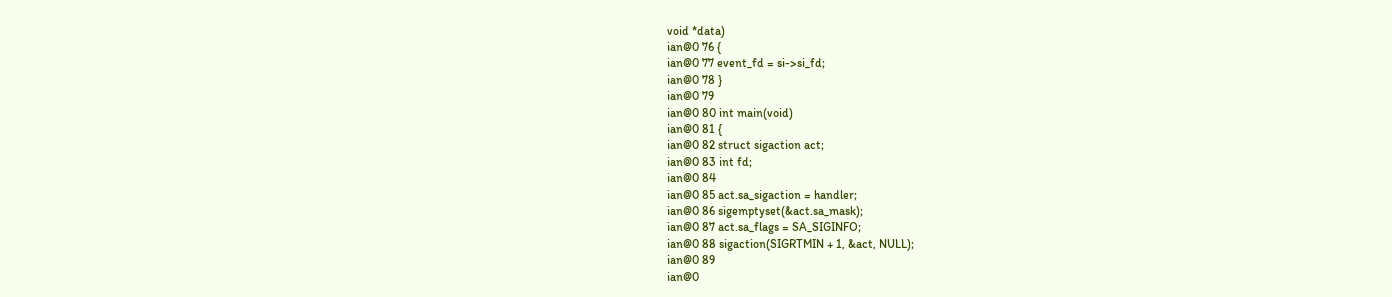void *data)
ian@0 76 {
ian@0 77 event_fd = si->si_fd;
ian@0 78 }
ian@0 79
ian@0 80 int main(void)
ian@0 81 {
ian@0 82 struct sigaction act;
ian@0 83 int fd;
ian@0 84
ian@0 85 act.sa_sigaction = handler;
ian@0 86 sigemptyset(&act.sa_mask);
ian@0 87 act.sa_flags = SA_SIGINFO;
ian@0 88 sigaction(SIGRTMIN + 1, &act, NULL);
ian@0 89
ian@0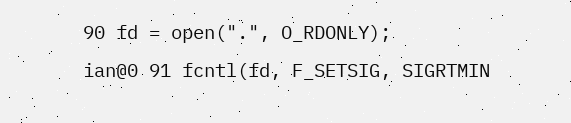90 fd = open(".", O_RDONLY);
ian@0 91 fcntl(fd, F_SETSIG, SIGRTMIN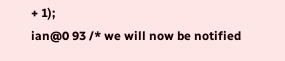+ 1);
ian@0 93 /* we will now be notified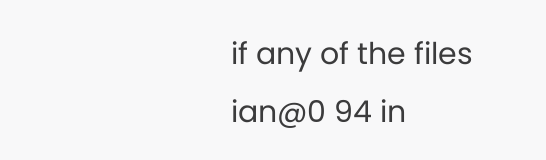if any of the files
ian@0 94 in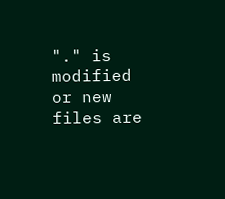"." is modified or new files are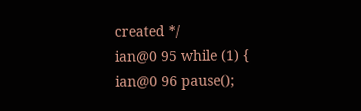created */
ian@0 95 while (1) {
ian@0 96 pause();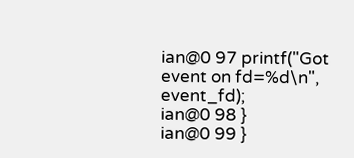ian@0 97 printf("Got event on fd=%d\n", event_fd);
ian@0 98 }
ian@0 99 }